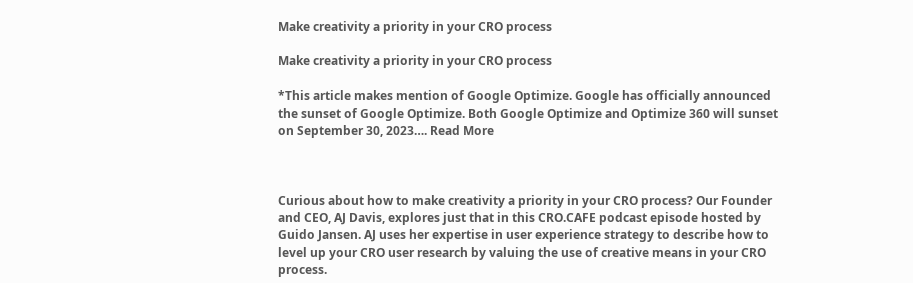Make creativity a priority in your CRO process

Make creativity a priority in your CRO process

*This article makes mention of Google Optimize. Google has officially announced the sunset of Google Optimize. Both Google Optimize and Optimize 360 will sunset on September 30, 2023…. Read More



Curious about how to make creativity a priority in your CRO process? Our Founder and CEO, AJ Davis, explores just that in this CRO.CAFE podcast episode hosted by Guido Jansen. AJ uses her expertise in user experience strategy to describe how to level up your CRO user research by valuing the use of creative means in your CRO process.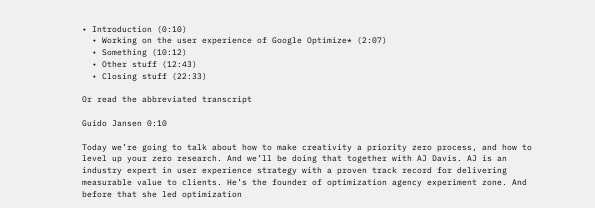• Introduction (0:10)
  • Working on the user experience of Google Optimize* (2:07)
  • Something (10:12)
  • Other stuff (12:43)
  • Closing stuff (22:33)

Or read the abbreviated transcript

Guido Jansen 0:10

Today we’re going to talk about how to make creativity a priority zero process, and how to level up your zero research. And we’ll be doing that together with AJ Davis. AJ is an industry expert in user experience strategy with a proven track record for delivering measurable value to clients. He’s the founder of optimization agency experiment zone. And before that she led optimization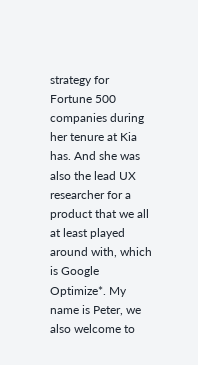strategy for Fortune 500 companies during her tenure at Kia has. And she was also the lead UX researcher for a product that we all at least played around with, which is Google Optimize*. My name is Peter, we also welcome to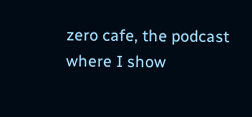zero cafe, the podcast where I show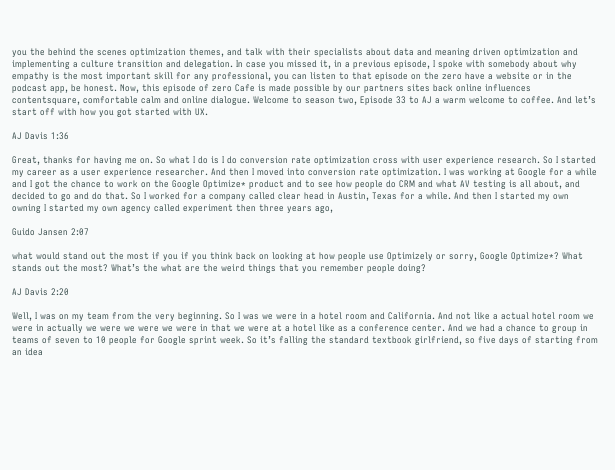you the behind the scenes optimization themes, and talk with their specialists about data and meaning driven optimization and implementing a culture transition and delegation. In case you missed it, in a previous episode, I spoke with somebody about why empathy is the most important skill for any professional, you can listen to that episode on the zero have a website or in the podcast app, be honest. Now, this episode of zero Cafe is made possible by our partners sites back online influences contentsquare, comfortable calm and online dialogue. Welcome to season two, Episode 33 to AJ a warm welcome to coffee. And let’s start off with how you got started with UX.

AJ Davis 1:36

Great, thanks for having me on. So what I do is I do conversion rate optimization cross with user experience research. So I started my career as a user experience researcher. And then I moved into conversion rate optimization. I was working at Google for a while and I got the chance to work on the Google Optimize* product and to see how people do CRM and what AV testing is all about, and decided to go and do that. So I worked for a company called clear head in Austin, Texas for a while. And then I started my own owning I started my own agency called experiment then three years ago,

Guido Jansen 2:07

what would stand out the most if you if you think back on looking at how people use Optimizely or sorry, Google Optimize*? What stands out the most? What’s the what are the weird things that you remember people doing?

AJ Davis 2:20

Well, I was on my team from the very beginning. So I was we were in a hotel room and California. And not like a actual hotel room we were in actually we were we were we were in that we were at a hotel like as a conference center. And we had a chance to group in teams of seven to 10 people for Google sprint week. So it’s falling the standard textbook girlfriend, so five days of starting from an idea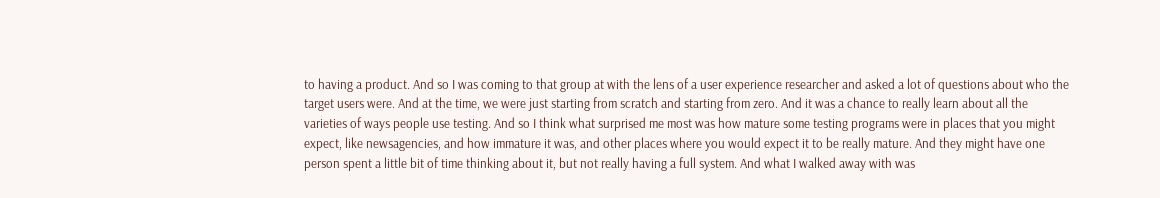to having a product. And so I was coming to that group at with the lens of a user experience researcher and asked a lot of questions about who the target users were. And at the time, we were just starting from scratch and starting from zero. And it was a chance to really learn about all the varieties of ways people use testing. And so I think what surprised me most was how mature some testing programs were in places that you might expect, like newsagencies, and how immature it was, and other places where you would expect it to be really mature. And they might have one person spent a little bit of time thinking about it, but not really having a full system. And what I walked away with was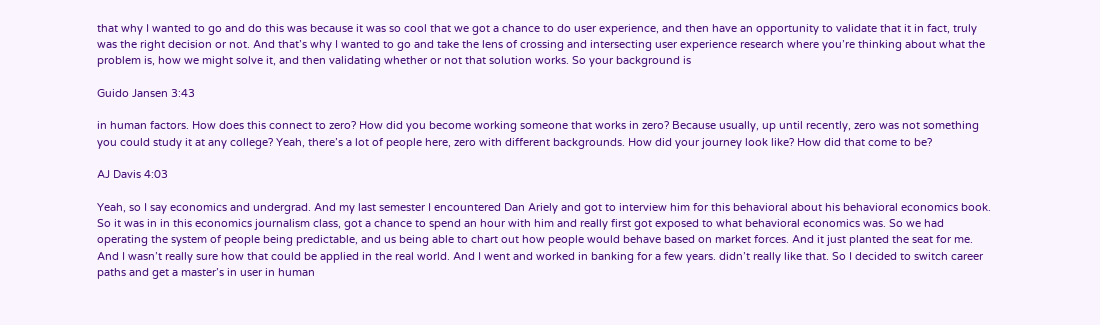that why I wanted to go and do this was because it was so cool that we got a chance to do user experience, and then have an opportunity to validate that it in fact, truly was the right decision or not. And that’s why I wanted to go and take the lens of crossing and intersecting user experience research where you’re thinking about what the problem is, how we might solve it, and then validating whether or not that solution works. So your background is

Guido Jansen 3:43

in human factors. How does this connect to zero? How did you become working someone that works in zero? Because usually, up until recently, zero was not something you could study it at any college? Yeah, there’s a lot of people here, zero with different backgrounds. How did your journey look like? How did that come to be?

AJ Davis 4:03

Yeah, so I say economics and undergrad. And my last semester I encountered Dan Ariely and got to interview him for this behavioral about his behavioral economics book. So it was in in this economics journalism class, got a chance to spend an hour with him and really first got exposed to what behavioral economics was. So we had operating the system of people being predictable, and us being able to chart out how people would behave based on market forces. And it just planted the seat for me. And I wasn’t really sure how that could be applied in the real world. And I went and worked in banking for a few years. didn’t really like that. So I decided to switch career paths and get a master’s in user in human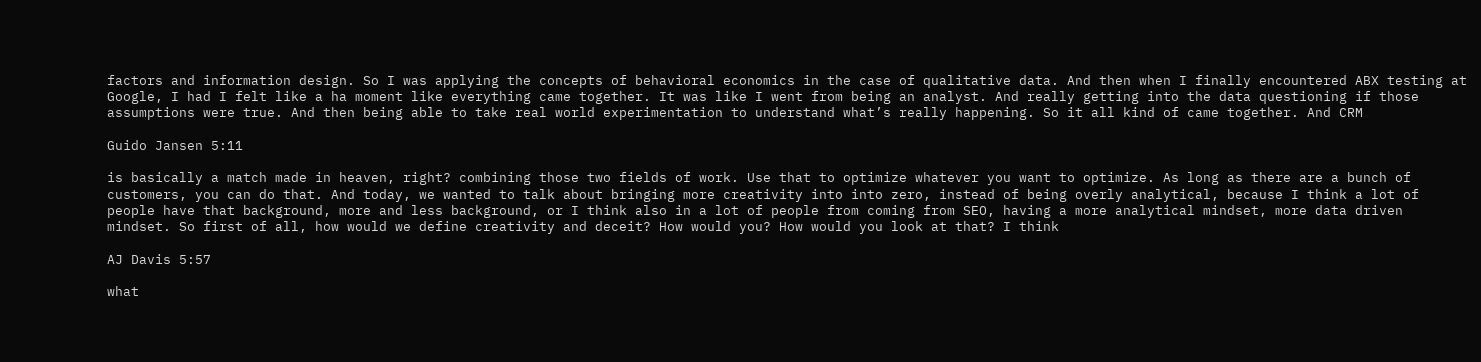factors and information design. So I was applying the concepts of behavioral economics in the case of qualitative data. And then when I finally encountered ABX testing at Google, I had I felt like a ha moment like everything came together. It was like I went from being an analyst. And really getting into the data questioning if those assumptions were true. And then being able to take real world experimentation to understand what’s really happening. So it all kind of came together. And CRM

Guido Jansen 5:11

is basically a match made in heaven, right? combining those two fields of work. Use that to optimize whatever you want to optimize. As long as there are a bunch of customers, you can do that. And today, we wanted to talk about bringing more creativity into into zero, instead of being overly analytical, because I think a lot of people have that background, more and less background, or I think also in a lot of people from coming from SEO, having a more analytical mindset, more data driven mindset. So first of all, how would we define creativity and deceit? How would you? How would you look at that? I think

AJ Davis 5:57

what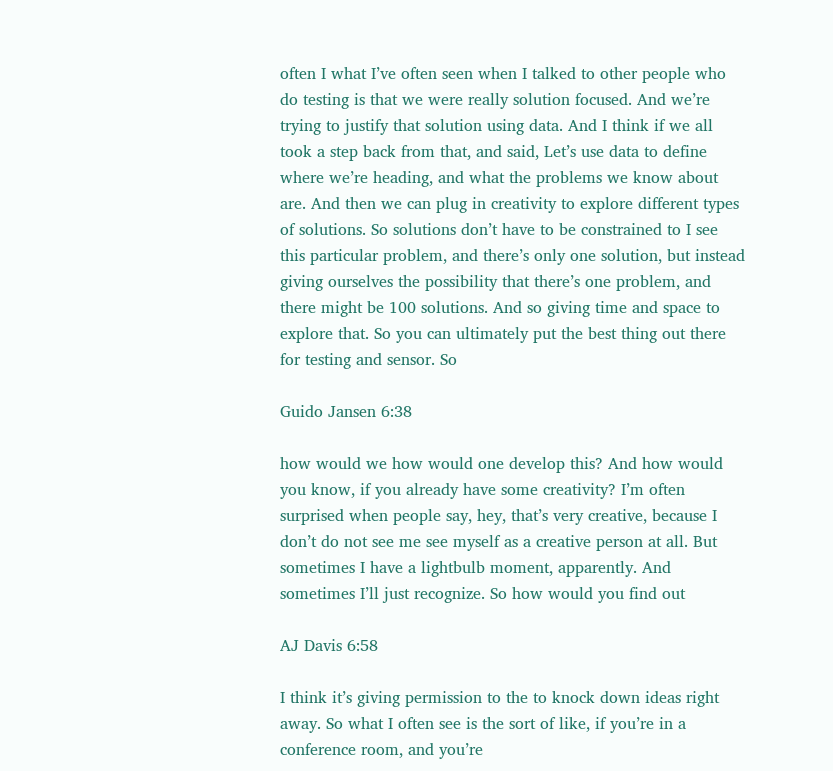often I what I’ve often seen when I talked to other people who do testing is that we were really solution focused. And we’re trying to justify that solution using data. And I think if we all took a step back from that, and said, Let’s use data to define where we’re heading, and what the problems we know about are. And then we can plug in creativity to explore different types of solutions. So solutions don’t have to be constrained to I see this particular problem, and there’s only one solution, but instead giving ourselves the possibility that there’s one problem, and there might be 100 solutions. And so giving time and space to explore that. So you can ultimately put the best thing out there for testing and sensor. So

Guido Jansen 6:38

how would we how would one develop this? And how would you know, if you already have some creativity? I’m often surprised when people say, hey, that’s very creative, because I don’t do not see me see myself as a creative person at all. But sometimes I have a lightbulb moment, apparently. And sometimes I’ll just recognize. So how would you find out

AJ Davis 6:58

I think it’s giving permission to the to knock down ideas right away. So what I often see is the sort of like, if you’re in a conference room, and you’re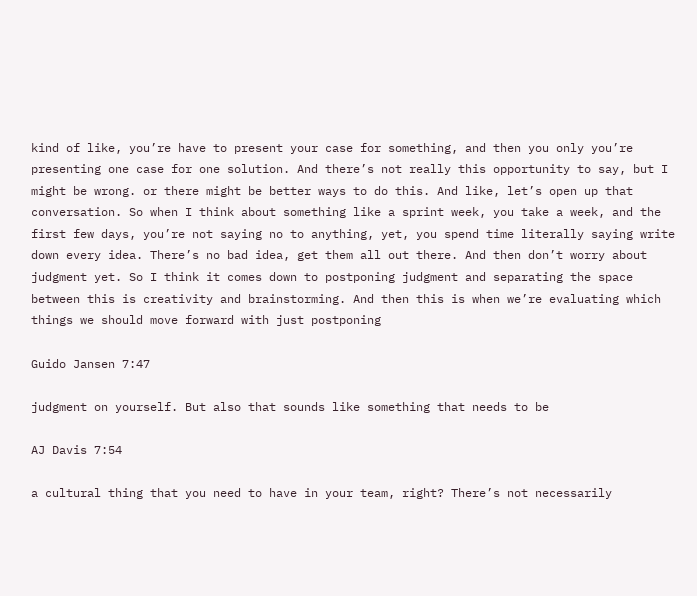kind of like, you’re have to present your case for something, and then you only you’re presenting one case for one solution. And there’s not really this opportunity to say, but I might be wrong. or there might be better ways to do this. And like, let’s open up that conversation. So when I think about something like a sprint week, you take a week, and the first few days, you’re not saying no to anything, yet, you spend time literally saying write down every idea. There’s no bad idea, get them all out there. And then don’t worry about judgment yet. So I think it comes down to postponing judgment and separating the space between this is creativity and brainstorming. And then this is when we’re evaluating which things we should move forward with just postponing

Guido Jansen 7:47

judgment on yourself. But also that sounds like something that needs to be

AJ Davis 7:54

a cultural thing that you need to have in your team, right? There’s not necessarily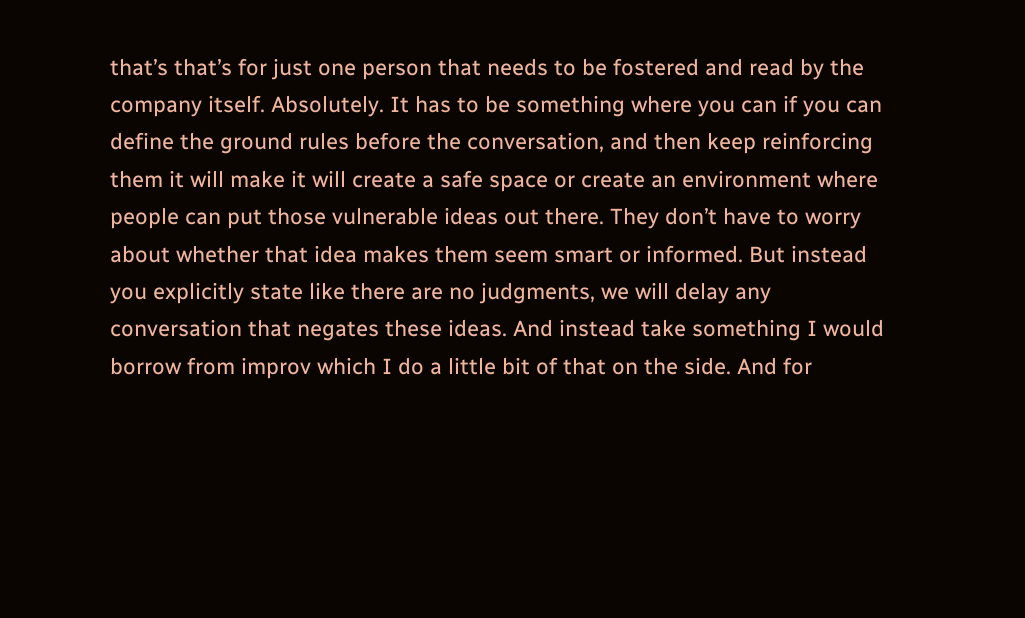that’s that’s for just one person that needs to be fostered and read by the company itself. Absolutely. It has to be something where you can if you can define the ground rules before the conversation, and then keep reinforcing them it will make it will create a safe space or create an environment where people can put those vulnerable ideas out there. They don’t have to worry about whether that idea makes them seem smart or informed. But instead you explicitly state like there are no judgments, we will delay any conversation that negates these ideas. And instead take something I would borrow from improv which I do a little bit of that on the side. And for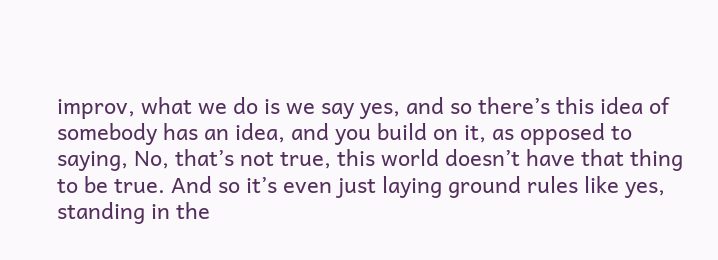improv, what we do is we say yes, and so there’s this idea of somebody has an idea, and you build on it, as opposed to saying, No, that’s not true, this world doesn’t have that thing to be true. And so it’s even just laying ground rules like yes, standing in the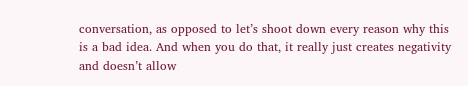conversation, as opposed to let’s shoot down every reason why this is a bad idea. And when you do that, it really just creates negativity and doesn’t allow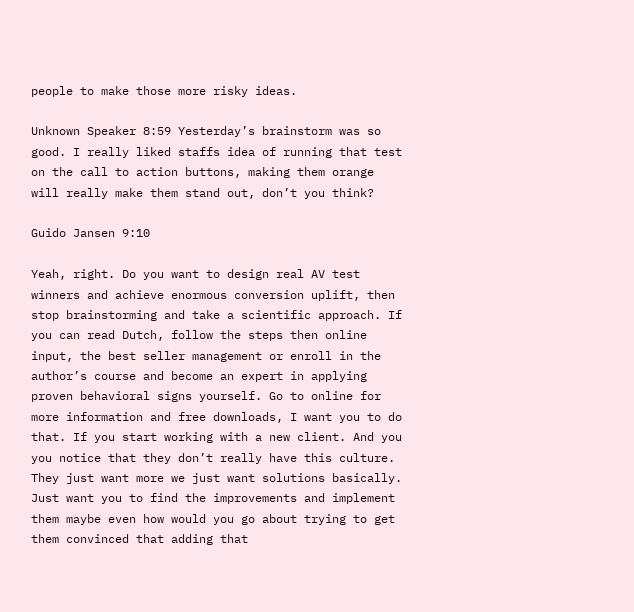people to make those more risky ideas.

Unknown Speaker 8:59 Yesterday’s brainstorm was so good. I really liked staffs idea of running that test on the call to action buttons, making them orange will really make them stand out, don’t you think?

Guido Jansen 9:10

Yeah, right. Do you want to design real AV test winners and achieve enormous conversion uplift, then stop brainstorming and take a scientific approach. If you can read Dutch, follow the steps then online input, the best seller management or enroll in the author’s course and become an expert in applying proven behavioral signs yourself. Go to online for more information and free downloads, I want you to do that. If you start working with a new client. And you you notice that they don’t really have this culture. They just want more we just want solutions basically. Just want you to find the improvements and implement them maybe even how would you go about trying to get them convinced that adding that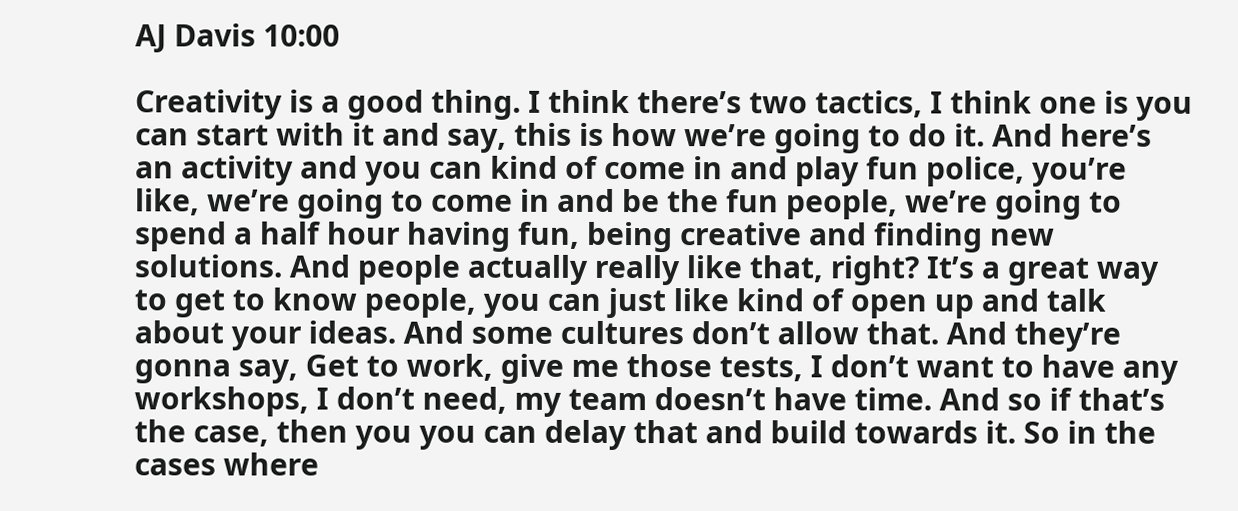AJ Davis 10:00

Creativity is a good thing. I think there’s two tactics, I think one is you can start with it and say, this is how we’re going to do it. And here’s an activity and you can kind of come in and play fun police, you’re like, we’re going to come in and be the fun people, we’re going to spend a half hour having fun, being creative and finding new solutions. And people actually really like that, right? It’s a great way to get to know people, you can just like kind of open up and talk about your ideas. And some cultures don’t allow that. And they’re gonna say, Get to work, give me those tests, I don’t want to have any workshops, I don’t need, my team doesn’t have time. And so if that’s the case, then you you can delay that and build towards it. So in the cases where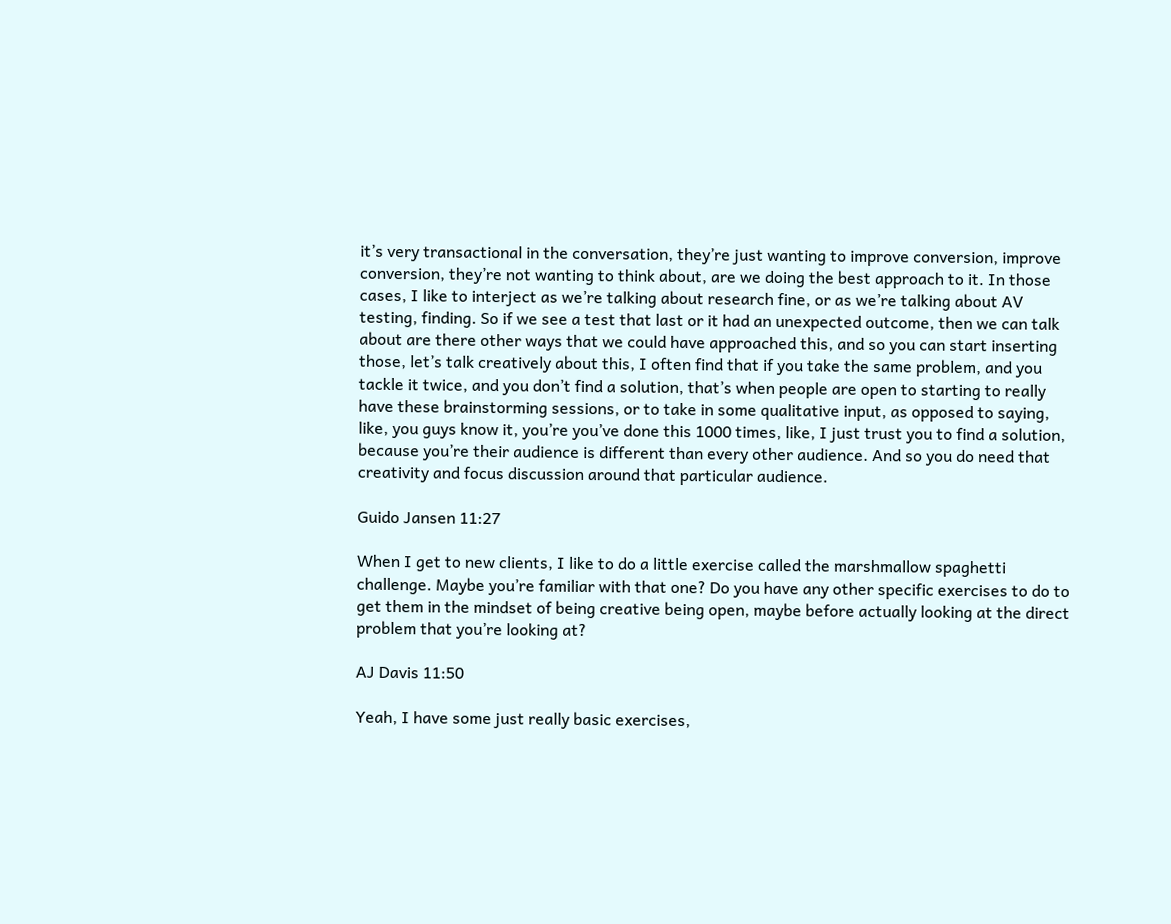it’s very transactional in the conversation, they’re just wanting to improve conversion, improve conversion, they’re not wanting to think about, are we doing the best approach to it. In those cases, I like to interject as we’re talking about research fine, or as we’re talking about AV testing, finding. So if we see a test that last or it had an unexpected outcome, then we can talk about are there other ways that we could have approached this, and so you can start inserting those, let’s talk creatively about this, I often find that if you take the same problem, and you tackle it twice, and you don’t find a solution, that’s when people are open to starting to really have these brainstorming sessions, or to take in some qualitative input, as opposed to saying, like, you guys know it, you’re you’ve done this 1000 times, like, I just trust you to find a solution, because you’re their audience is different than every other audience. And so you do need that creativity and focus discussion around that particular audience.

Guido Jansen 11:27

When I get to new clients, I like to do a little exercise called the marshmallow spaghetti challenge. Maybe you’re familiar with that one? Do you have any other specific exercises to do to get them in the mindset of being creative being open, maybe before actually looking at the direct problem that you’re looking at?

AJ Davis 11:50

Yeah, I have some just really basic exercises,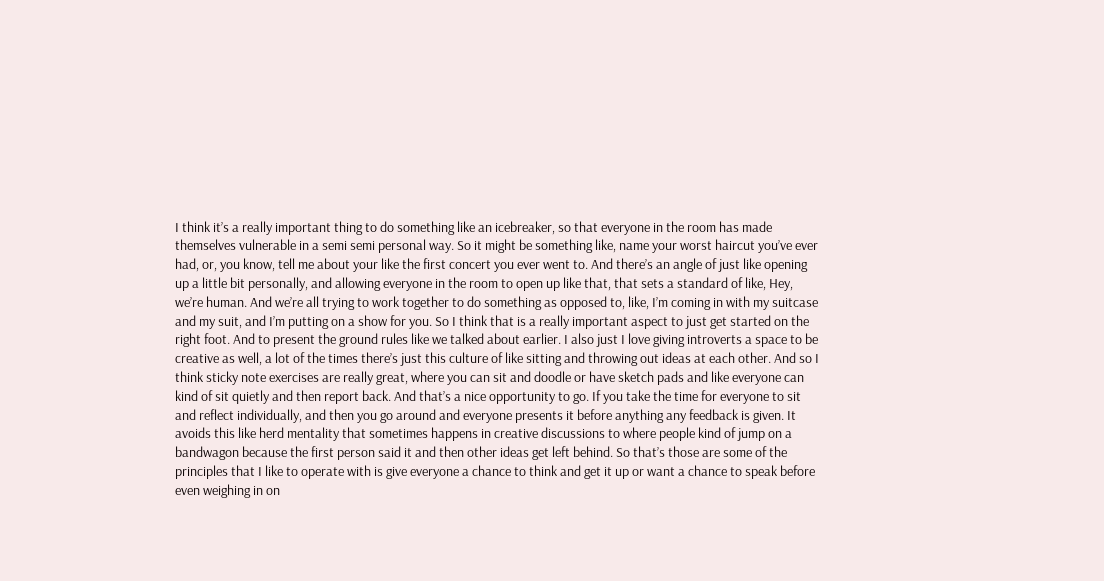I think it’s a really important thing to do something like an icebreaker, so that everyone in the room has made themselves vulnerable in a semi semi personal way. So it might be something like, name your worst haircut you’ve ever had, or, you know, tell me about your like the first concert you ever went to. And there’s an angle of just like opening up a little bit personally, and allowing everyone in the room to open up like that, that sets a standard of like, Hey, we’re human. And we’re all trying to work together to do something as opposed to, like, I’m coming in with my suitcase and my suit, and I’m putting on a show for you. So I think that is a really important aspect to just get started on the right foot. And to present the ground rules like we talked about earlier. I also just I love giving introverts a space to be creative as well, a lot of the times there’s just this culture of like sitting and throwing out ideas at each other. And so I think sticky note exercises are really great, where you can sit and doodle or have sketch pads and like everyone can kind of sit quietly and then report back. And that’s a nice opportunity to go. If you take the time for everyone to sit and reflect individually, and then you go around and everyone presents it before anything any feedback is given. It avoids this like herd mentality that sometimes happens in creative discussions to where people kind of jump on a bandwagon because the first person said it and then other ideas get left behind. So that’s those are some of the principles that I like to operate with is give everyone a chance to think and get it up or want a chance to speak before even weighing in on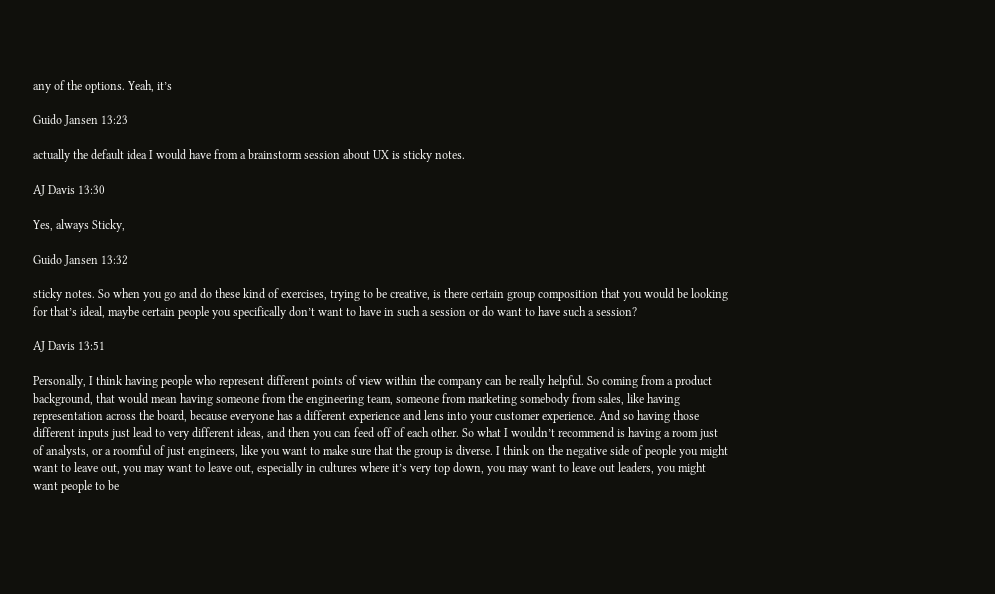any of the options. Yeah, it’s

Guido Jansen 13:23

actually the default idea I would have from a brainstorm session about UX is sticky notes.

AJ Davis 13:30

Yes, always Sticky,

Guido Jansen 13:32

sticky notes. So when you go and do these kind of exercises, trying to be creative, is there certain group composition that you would be looking for that’s ideal, maybe certain people you specifically don’t want to have in such a session or do want to have such a session?

AJ Davis 13:51

Personally, I think having people who represent different points of view within the company can be really helpful. So coming from a product background, that would mean having someone from the engineering team, someone from marketing somebody from sales, like having representation across the board, because everyone has a different experience and lens into your customer experience. And so having those different inputs just lead to very different ideas, and then you can feed off of each other. So what I wouldn’t recommend is having a room just of analysts, or a roomful of just engineers, like you want to make sure that the group is diverse. I think on the negative side of people you might want to leave out, you may want to leave out, especially in cultures where it’s very top down, you may want to leave out leaders, you might want people to be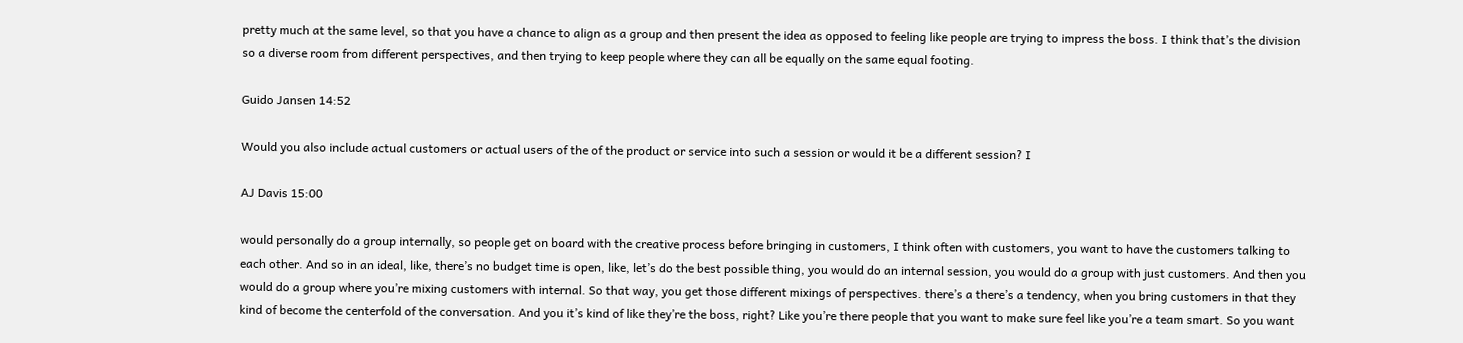pretty much at the same level, so that you have a chance to align as a group and then present the idea as opposed to feeling like people are trying to impress the boss. I think that’s the division so a diverse room from different perspectives, and then trying to keep people where they can all be equally on the same equal footing.

Guido Jansen 14:52

Would you also include actual customers or actual users of the of the product or service into such a session or would it be a different session? I

AJ Davis 15:00

would personally do a group internally, so people get on board with the creative process before bringing in customers, I think often with customers, you want to have the customers talking to each other. And so in an ideal, like, there’s no budget time is open, like, let’s do the best possible thing, you would do an internal session, you would do a group with just customers. And then you would do a group where you’re mixing customers with internal. So that way, you get those different mixings of perspectives. there’s a there’s a tendency, when you bring customers in that they kind of become the centerfold of the conversation. And you it’s kind of like they’re the boss, right? Like you’re there people that you want to make sure feel like you’re a team smart. So you want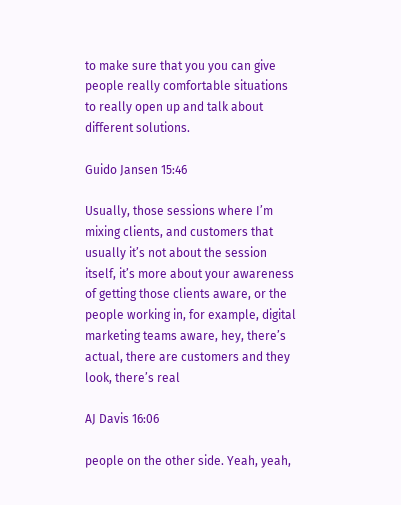to make sure that you you can give people really comfortable situations to really open up and talk about different solutions.

Guido Jansen 15:46

Usually, those sessions where I’m mixing clients, and customers that usually it’s not about the session itself, it’s more about your awareness of getting those clients aware, or the people working in, for example, digital marketing teams aware, hey, there’s actual, there are customers and they look, there’s real

AJ Davis 16:06

people on the other side. Yeah, yeah,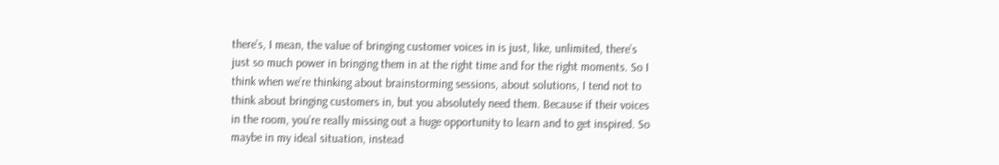there’s, I mean, the value of bringing customer voices in is just, like, unlimited, there’s just so much power in bringing them in at the right time and for the right moments. So I think when we’re thinking about brainstorming sessions, about solutions, I tend not to think about bringing customers in, but you absolutely need them. Because if their voices in the room, you’re really missing out a huge opportunity to learn and to get inspired. So maybe in my ideal situation, instead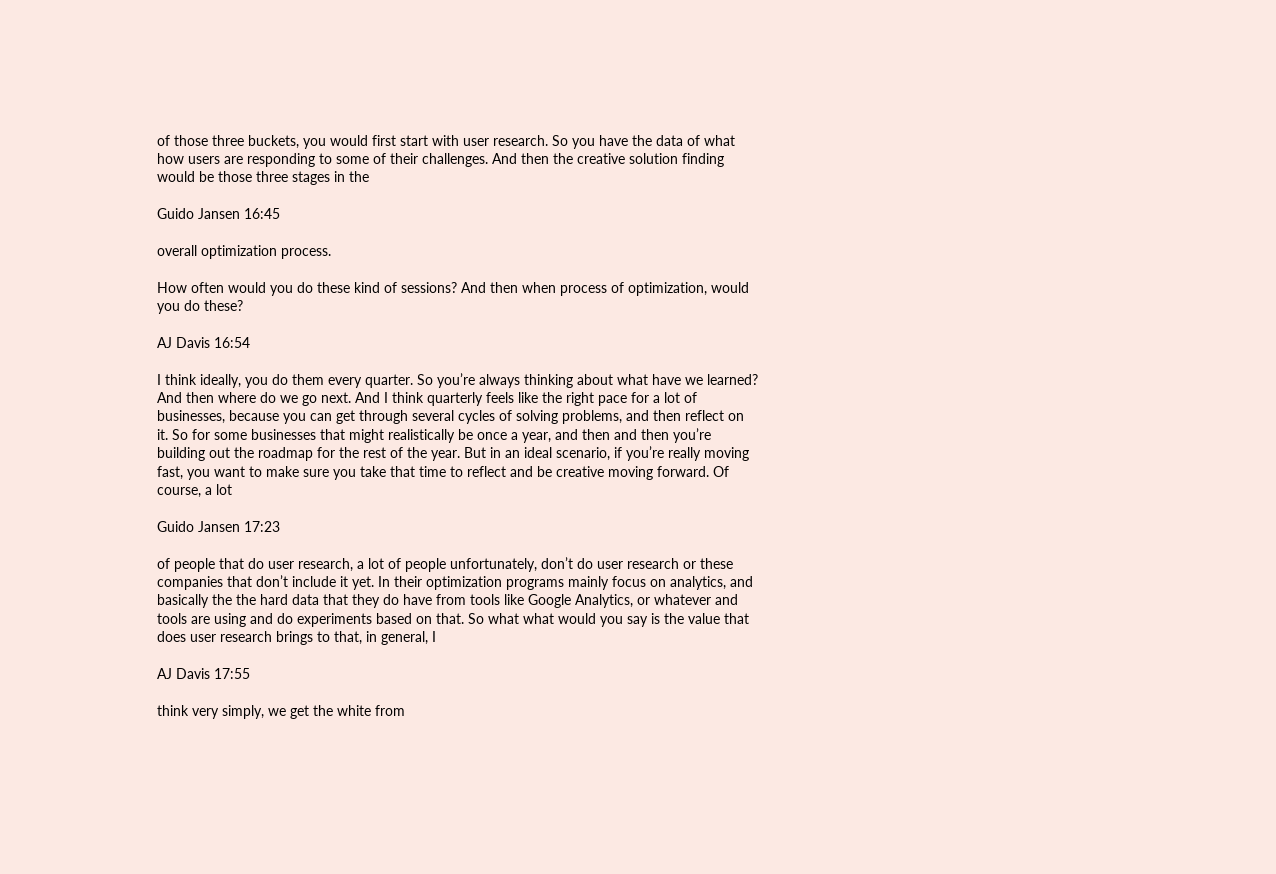of those three buckets, you would first start with user research. So you have the data of what how users are responding to some of their challenges. And then the creative solution finding would be those three stages in the

Guido Jansen 16:45

overall optimization process.

How often would you do these kind of sessions? And then when process of optimization, would you do these?

AJ Davis 16:54

I think ideally, you do them every quarter. So you’re always thinking about what have we learned? And then where do we go next. And I think quarterly feels like the right pace for a lot of businesses, because you can get through several cycles of solving problems, and then reflect on it. So for some businesses that might realistically be once a year, and then and then you’re building out the roadmap for the rest of the year. But in an ideal scenario, if you’re really moving fast, you want to make sure you take that time to reflect and be creative moving forward. Of course, a lot

Guido Jansen 17:23

of people that do user research, a lot of people unfortunately, don’t do user research or these companies that don’t include it yet. In their optimization programs mainly focus on analytics, and basically the the hard data that they do have from tools like Google Analytics, or whatever and tools are using and do experiments based on that. So what what would you say is the value that does user research brings to that, in general, I

AJ Davis 17:55

think very simply, we get the white from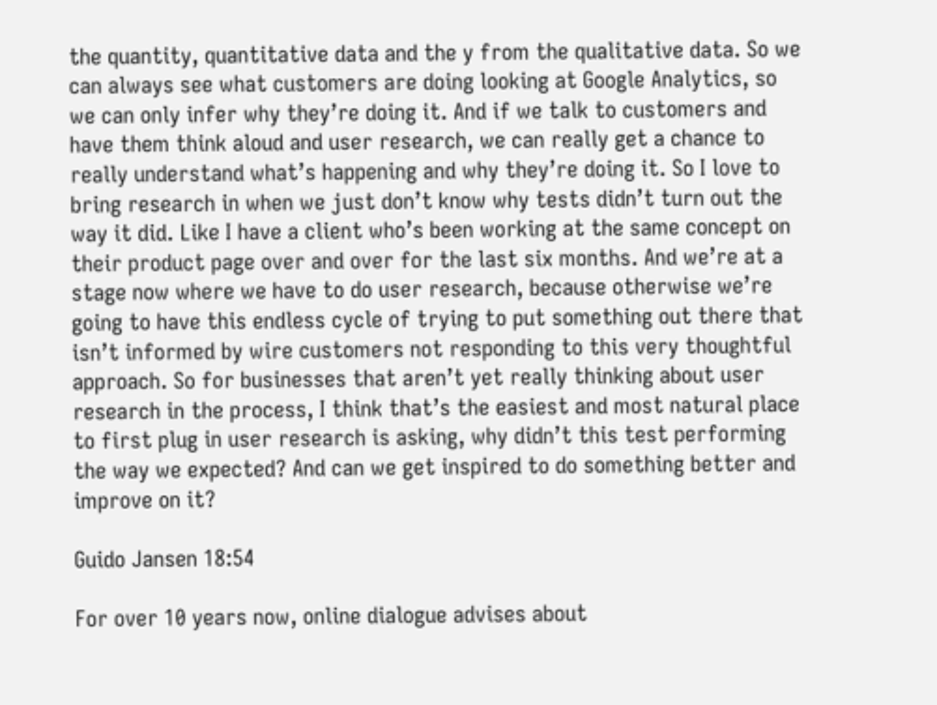the quantity, quantitative data and the y from the qualitative data. So we can always see what customers are doing looking at Google Analytics, so we can only infer why they’re doing it. And if we talk to customers and have them think aloud and user research, we can really get a chance to really understand what’s happening and why they’re doing it. So I love to bring research in when we just don’t know why tests didn’t turn out the way it did. Like I have a client who’s been working at the same concept on their product page over and over for the last six months. And we’re at a stage now where we have to do user research, because otherwise we’re going to have this endless cycle of trying to put something out there that isn’t informed by wire customers not responding to this very thoughtful approach. So for businesses that aren’t yet really thinking about user research in the process, I think that’s the easiest and most natural place to first plug in user research is asking, why didn’t this test performing the way we expected? And can we get inspired to do something better and improve on it?

Guido Jansen 18:54

For over 10 years now, online dialogue advises about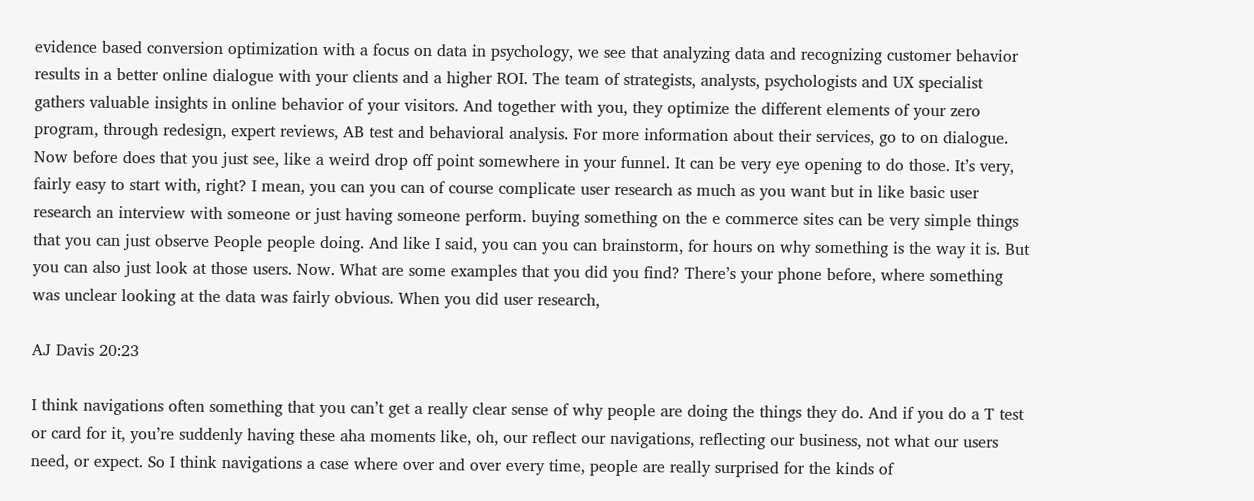evidence based conversion optimization with a focus on data in psychology, we see that analyzing data and recognizing customer behavior results in a better online dialogue with your clients and a higher ROI. The team of strategists, analysts, psychologists and UX specialist gathers valuable insights in online behavior of your visitors. And together with you, they optimize the different elements of your zero program, through redesign, expert reviews, AB test and behavioral analysis. For more information about their services, go to on dialogue. Now before does that you just see, like a weird drop off point somewhere in your funnel. It can be very eye opening to do those. It’s very, fairly easy to start with, right? I mean, you can you can of course complicate user research as much as you want but in like basic user research an interview with someone or just having someone perform. buying something on the e commerce sites can be very simple things that you can just observe People people doing. And like I said, you can you can brainstorm, for hours on why something is the way it is. But you can also just look at those users. Now. What are some examples that you did you find? There’s your phone before, where something was unclear looking at the data was fairly obvious. When you did user research,

AJ Davis 20:23

I think navigations often something that you can’t get a really clear sense of why people are doing the things they do. And if you do a T test or card for it, you’re suddenly having these aha moments like, oh, our reflect our navigations, reflecting our business, not what our users need, or expect. So I think navigations a case where over and over every time, people are really surprised for the kinds of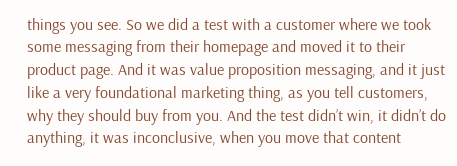things you see. So we did a test with a customer where we took some messaging from their homepage and moved it to their product page. And it was value proposition messaging, and it just like a very foundational marketing thing, as you tell customers, why they should buy from you. And the test didn’t win, it didn’t do anything, it was inconclusive, when you move that content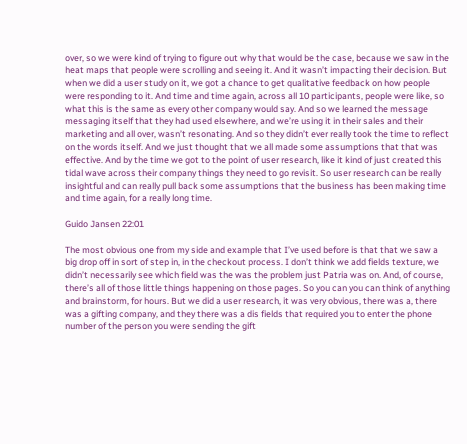over, so we were kind of trying to figure out why that would be the case, because we saw in the heat maps that people were scrolling and seeing it. And it wasn’t impacting their decision. But when we did a user study on it, we got a chance to get qualitative feedback on how people were responding to it. And time and time again, across all 10 participants, people were like, so what this is the same as every other company would say. And so we learned the message messaging itself that they had used elsewhere, and we’re using it in their sales and their marketing and all over, wasn’t resonating. And so they didn’t ever really took the time to reflect on the words itself. And we just thought that we all made some assumptions that that was effective. And by the time we got to the point of user research, like it kind of just created this tidal wave across their company things they need to go revisit. So user research can be really insightful and can really pull back some assumptions that the business has been making time and time again, for a really long time.

Guido Jansen 22:01

The most obvious one from my side and example that I’ve used before is that that we saw a big drop off in sort of step in, in the checkout process. I don’t think we add fields texture, we didn’t necessarily see which field was the was the problem just Patria was on. And, of course, there’s all of those little things happening on those pages. So you can you can think of anything and brainstorm, for hours. But we did a user research, it was very obvious, there was a, there was a gifting company, and they there was a dis fields that required you to enter the phone number of the person you were sending the gift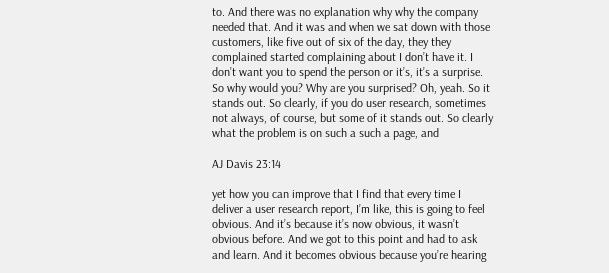to. And there was no explanation why why the company needed that. And it was and when we sat down with those customers, like five out of six of the day, they they complained started complaining about I don’t have it. I don’t want you to spend the person or it’s, it’s a surprise. So why would you? Why are you surprised? Oh, yeah. So it stands out. So clearly, if you do user research, sometimes not always, of course, but some of it stands out. So clearly what the problem is on such a such a page, and

AJ Davis 23:14

yet how you can improve that I find that every time I deliver a user research report, I’m like, this is going to feel obvious. And it’s because it’s now obvious, it wasn’t obvious before. And we got to this point and had to ask and learn. And it becomes obvious because you’re hearing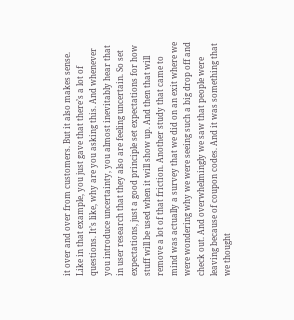it over and over from customers. But it also makes sense. Like in that example, you just gave that there’s a lot of questions. It’s like, why are you asking this. And whenever you introduce uncertainty, you almost inevitably hear that in user research that they also are feeling uncertain. So set expectations, just a good principle set expectations for how stuff will be used when it will show up. And then that will remove a lot of that friction. Another study that came to mind was actually a survey that we did on an exit where we were wondering why we were seeing such a big drop off and check out. And overwhelmingly we saw that people were leaving because of coupon codes. And it was something that we thought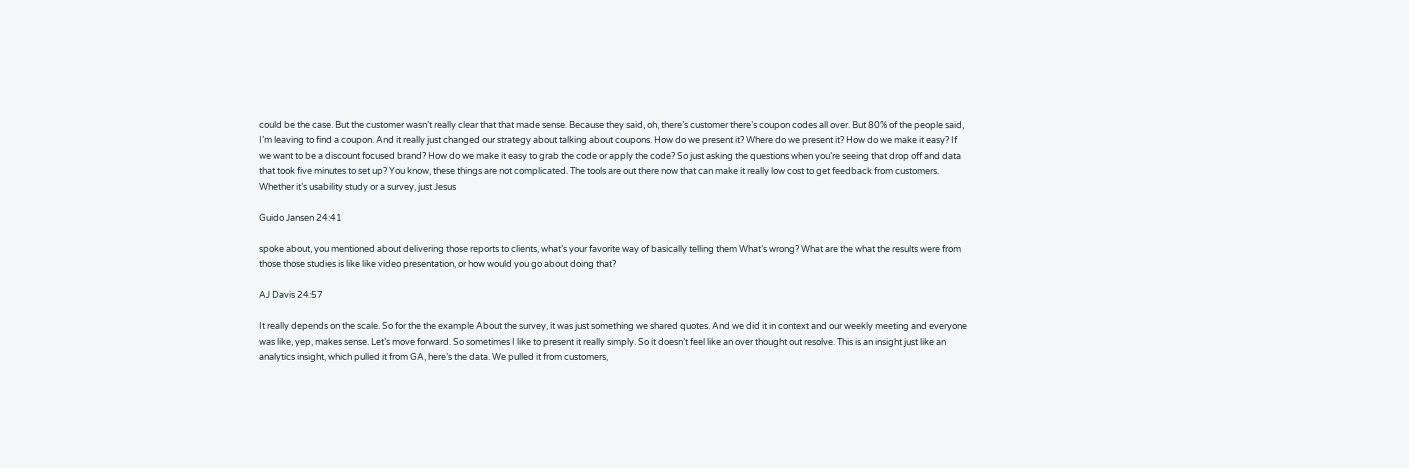could be the case. But the customer wasn’t really clear that that made sense. Because they said, oh, there’s customer there’s coupon codes all over. But 80% of the people said, I’m leaving to find a coupon. And it really just changed our strategy about talking about coupons. How do we present it? Where do we present it? How do we make it easy? If we want to be a discount focused brand? How do we make it easy to grab the code or apply the code? So just asking the questions when you’re seeing that drop off and data that took five minutes to set up? You know, these things are not complicated. The tools are out there now that can make it really low cost to get feedback from customers. Whether it’s usability study or a survey, just Jesus

Guido Jansen 24:41

spoke about, you mentioned about delivering those reports to clients, what’s your favorite way of basically telling them What’s wrong? What are the what the results were from those those studies is like like video presentation, or how would you go about doing that?

AJ Davis 24:57

It really depends on the scale. So for the the example About the survey, it was just something we shared quotes. And we did it in context and our weekly meeting and everyone was like, yep, makes sense. Let’s move forward. So sometimes I like to present it really simply. So it doesn’t feel like an over thought out resolve. This is an insight just like an analytics insight, which pulled it from GA, here’s the data. We pulled it from customers,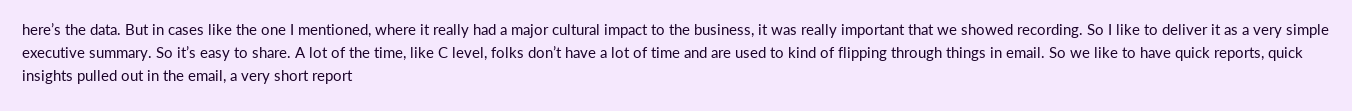here’s the data. But in cases like the one I mentioned, where it really had a major cultural impact to the business, it was really important that we showed recording. So I like to deliver it as a very simple executive summary. So it’s easy to share. A lot of the time, like C level, folks don’t have a lot of time and are used to kind of flipping through things in email. So we like to have quick reports, quick insights pulled out in the email, a very short report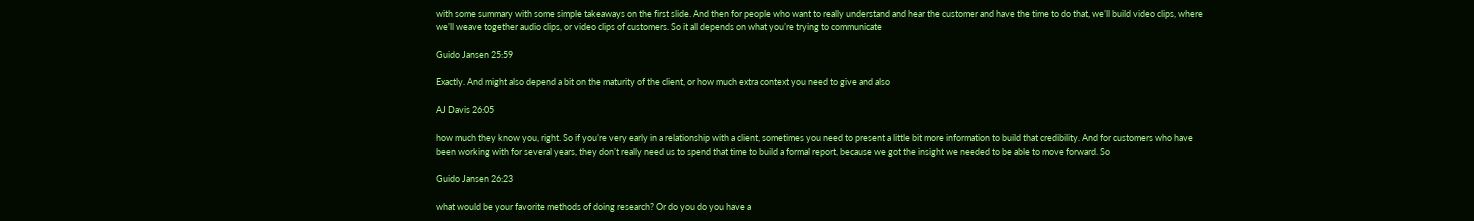with some summary with some simple takeaways on the first slide. And then for people who want to really understand and hear the customer and have the time to do that, we’ll build video clips, where we’ll weave together audio clips, or video clips of customers. So it all depends on what you’re trying to communicate

Guido Jansen 25:59

Exactly. And might also depend a bit on the maturity of the client, or how much extra context you need to give and also

AJ Davis 26:05

how much they know you, right. So if you’re very early in a relationship with a client, sometimes you need to present a little bit more information to build that credibility. And for customers who have been working with for several years, they don’t really need us to spend that time to build a formal report, because we got the insight we needed to be able to move forward. So

Guido Jansen 26:23

what would be your favorite methods of doing research? Or do you do you have a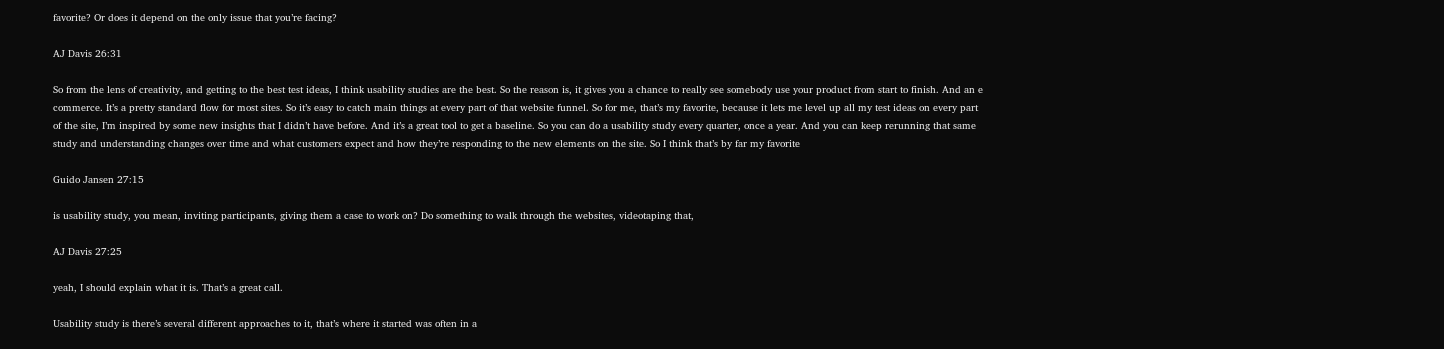favorite? Or does it depend on the only issue that you’re facing?

AJ Davis 26:31

So from the lens of creativity, and getting to the best test ideas, I think usability studies are the best. So the reason is, it gives you a chance to really see somebody use your product from start to finish. And an e commerce. It’s a pretty standard flow for most sites. So it’s easy to catch main things at every part of that website funnel. So for me, that’s my favorite, because it lets me level up all my test ideas on every part of the site, I’m inspired by some new insights that I didn’t have before. And it’s a great tool to get a baseline. So you can do a usability study every quarter, once a year. And you can keep rerunning that same study and understanding changes over time and what customers expect and how they’re responding to the new elements on the site. So I think that’s by far my favorite

Guido Jansen 27:15

is usability study, you mean, inviting participants, giving them a case to work on? Do something to walk through the websites, videotaping that,

AJ Davis 27:25

yeah, I should explain what it is. That’s a great call.

Usability study is there’s several different approaches to it, that’s where it started was often in a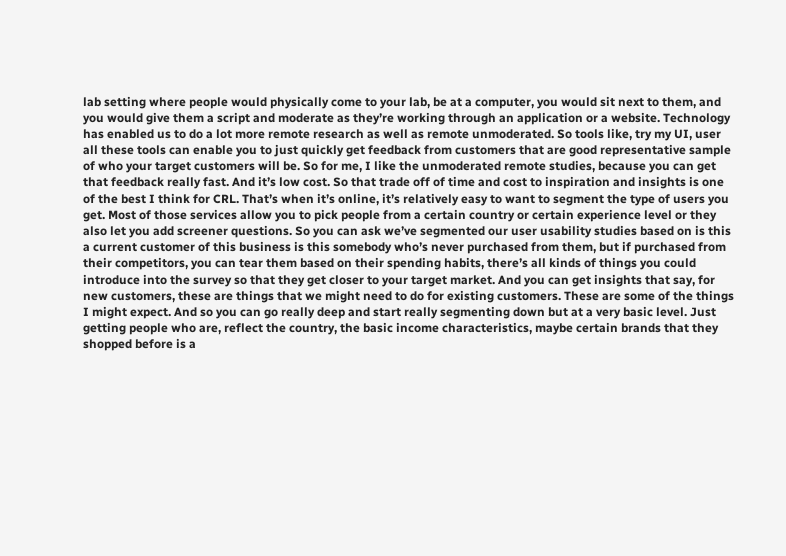lab setting where people would physically come to your lab, be at a computer, you would sit next to them, and you would give them a script and moderate as they’re working through an application or a website. Technology has enabled us to do a lot more remote research as well as remote unmoderated. So tools like, try my UI, user all these tools can enable you to just quickly get feedback from customers that are good representative sample of who your target customers will be. So for me, I like the unmoderated remote studies, because you can get that feedback really fast. And it’s low cost. So that trade off of time and cost to inspiration and insights is one of the best I think for CRL. That’s when it’s online, it’s relatively easy to want to segment the type of users you get. Most of those services allow you to pick people from a certain country or certain experience level or they also let you add screener questions. So you can ask we’ve segmented our user usability studies based on is this a current customer of this business is this somebody who’s never purchased from them, but if purchased from their competitors, you can tear them based on their spending habits, there’s all kinds of things you could introduce into the survey so that they get closer to your target market. And you can get insights that say, for new customers, these are things that we might need to do for existing customers. These are some of the things I might expect. And so you can go really deep and start really segmenting down but at a very basic level. Just getting people who are, reflect the country, the basic income characteristics, maybe certain brands that they shopped before is a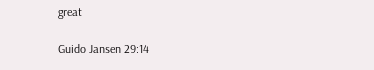great

Guido Jansen 29:14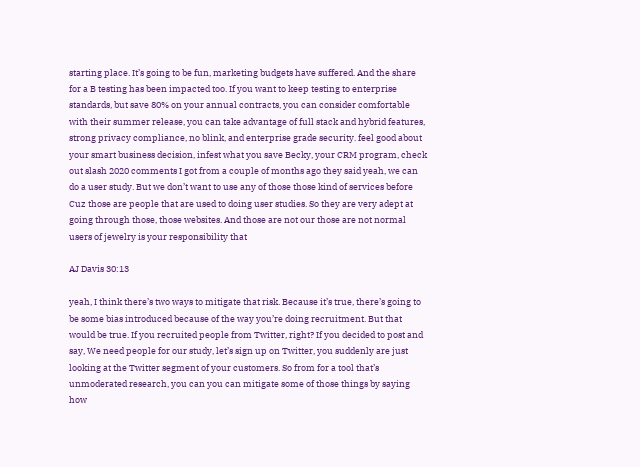starting place. It’s going to be fun, marketing budgets have suffered. And the share for a B testing has been impacted too. If you want to keep testing to enterprise standards, but save 80% on your annual contracts, you can consider comfortable with their summer release, you can take advantage of full stack and hybrid features, strong privacy compliance, no blink, and enterprise grade security. feel good about your smart business decision, infest what you save Becky, your CRM program, check out slash 2020 comments I got from a couple of months ago they said yeah, we can do a user study. But we don’t want to use any of those those kind of services before Cuz those are people that are used to doing user studies. So they are very adept at going through those, those websites. And those are not our those are not normal users of jewelry is your responsibility that

AJ Davis 30:13

yeah, I think there’s two ways to mitigate that risk. Because it’s true, there’s going to be some bias introduced because of the way you’re doing recruitment. But that would be true. If you recruited people from Twitter, right? If you decided to post and say, We need people for our study, let’s sign up on Twitter, you suddenly are just looking at the Twitter segment of your customers. So from for a tool that’s unmoderated research, you can you can mitigate some of those things by saying how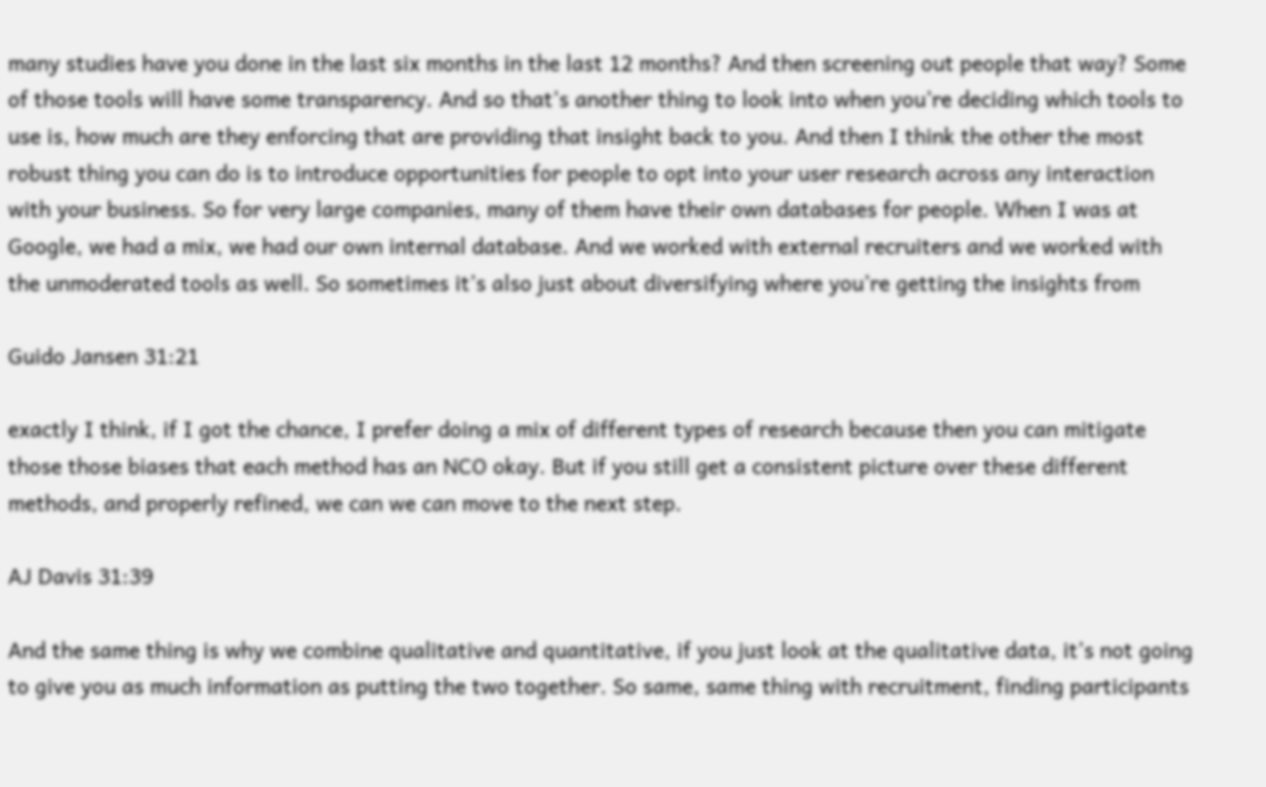many studies have you done in the last six months in the last 12 months? And then screening out people that way? Some of those tools will have some transparency. And so that’s another thing to look into when you’re deciding which tools to use is, how much are they enforcing that are providing that insight back to you. And then I think the other the most robust thing you can do is to introduce opportunities for people to opt into your user research across any interaction with your business. So for very large companies, many of them have their own databases for people. When I was at Google, we had a mix, we had our own internal database. And we worked with external recruiters and we worked with the unmoderated tools as well. So sometimes it’s also just about diversifying where you’re getting the insights from

Guido Jansen 31:21

exactly I think, if I got the chance, I prefer doing a mix of different types of research because then you can mitigate those those biases that each method has an NCO okay. But if you still get a consistent picture over these different methods, and properly refined, we can we can move to the next step.

AJ Davis 31:39

And the same thing is why we combine qualitative and quantitative, if you just look at the qualitative data, it’s not going to give you as much information as putting the two together. So same, same thing with recruitment, finding participants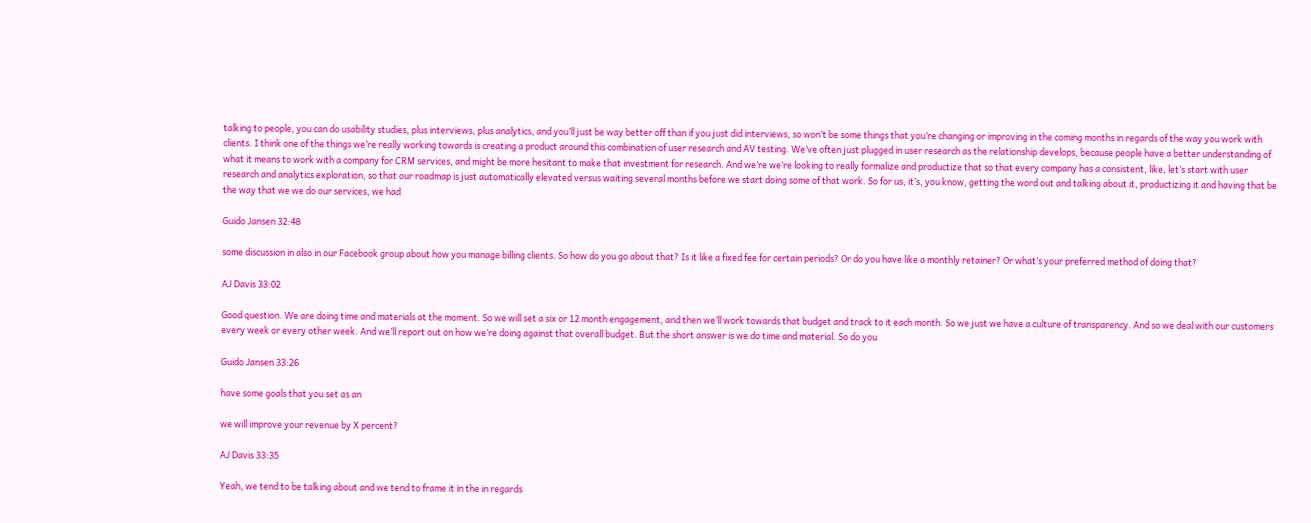talking to people, you can do usability studies, plus interviews, plus analytics, and you’ll just be way better off than if you just did interviews, so won’t be some things that you’re changing or improving in the coming months in regards of the way you work with clients. I think one of the things we’re really working towards is creating a product around this combination of user research and AV testing. We’ve often just plugged in user research as the relationship develops, because people have a better understanding of what it means to work with a company for CRM services, and might be more hesitant to make that investment for research. And we’re we’re looking to really formalize and productize that so that every company has a consistent, like, let’s start with user research and analytics exploration, so that our roadmap is just automatically elevated versus waiting several months before we start doing some of that work. So for us, it’s, you know, getting the word out and talking about it, productizing it and having that be the way that we we do our services, we had

Guido Jansen 32:48

some discussion in also in our Facebook group about how you manage billing clients. So how do you go about that? Is it like a fixed fee for certain periods? Or do you have like a monthly retainer? Or what’s your preferred method of doing that?

AJ Davis 33:02

Good question. We are doing time and materials at the moment. So we will set a six or 12 month engagement, and then we’ll work towards that budget and track to it each month. So we just we have a culture of transparency. And so we deal with our customers every week or every other week. And we’ll report out on how we’re doing against that overall budget. But the short answer is we do time and material. So do you

Guido Jansen 33:26

have some goals that you set as an

we will improve your revenue by X percent?

AJ Davis 33:35

Yeah, we tend to be talking about and we tend to frame it in the in regards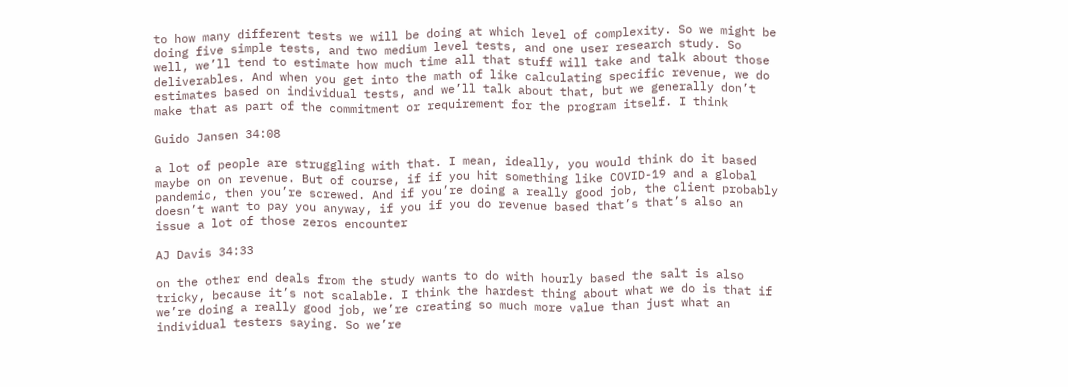to how many different tests we will be doing at which level of complexity. So we might be doing five simple tests, and two medium level tests, and one user research study. So well, we’ll tend to estimate how much time all that stuff will take and talk about those deliverables. And when you get into the math of like calculating specific revenue, we do estimates based on individual tests, and we’ll talk about that, but we generally don’t make that as part of the commitment or requirement for the program itself. I think

Guido Jansen 34:08

a lot of people are struggling with that. I mean, ideally, you would think do it based maybe on on revenue. But of course, if if you hit something like COVID-19 and a global pandemic, then you’re screwed. And if you’re doing a really good job, the client probably doesn’t want to pay you anyway, if you if you do revenue based that’s that’s also an issue a lot of those zeros encounter

AJ Davis 34:33

on the other end deals from the study wants to do with hourly based the salt is also tricky, because it’s not scalable. I think the hardest thing about what we do is that if we’re doing a really good job, we’re creating so much more value than just what an individual testers saying. So we’re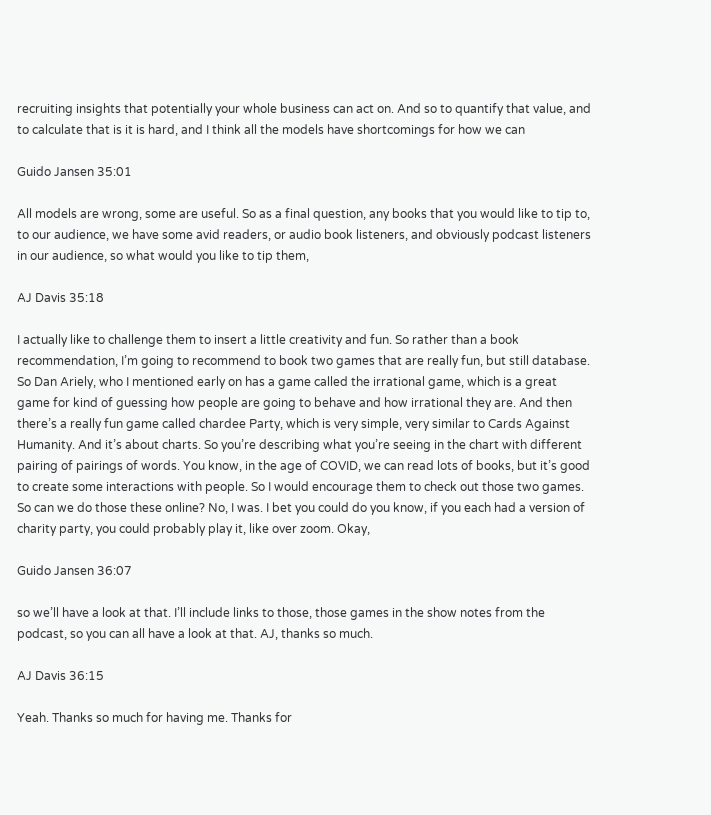recruiting insights that potentially your whole business can act on. And so to quantify that value, and to calculate that is it is hard, and I think all the models have shortcomings for how we can

Guido Jansen 35:01

All models are wrong, some are useful. So as a final question, any books that you would like to tip to, to our audience, we have some avid readers, or audio book listeners, and obviously podcast listeners in our audience, so what would you like to tip them,

AJ Davis 35:18

I actually like to challenge them to insert a little creativity and fun. So rather than a book recommendation, I’m going to recommend to book two games that are really fun, but still database. So Dan Ariely, who I mentioned early on has a game called the irrational game, which is a great game for kind of guessing how people are going to behave and how irrational they are. And then there’s a really fun game called chardee Party, which is very simple, very similar to Cards Against Humanity. And it’s about charts. So you’re describing what you’re seeing in the chart with different pairing of pairings of words. You know, in the age of COVID, we can read lots of books, but it’s good to create some interactions with people. So I would encourage them to check out those two games. So can we do those these online? No, I was. I bet you could do you know, if you each had a version of charity party, you could probably play it, like over zoom. Okay,

Guido Jansen 36:07

so we’ll have a look at that. I’ll include links to those, those games in the show notes from the podcast, so you can all have a look at that. AJ, thanks so much.

AJ Davis 36:15

Yeah. Thanks so much for having me. Thanks for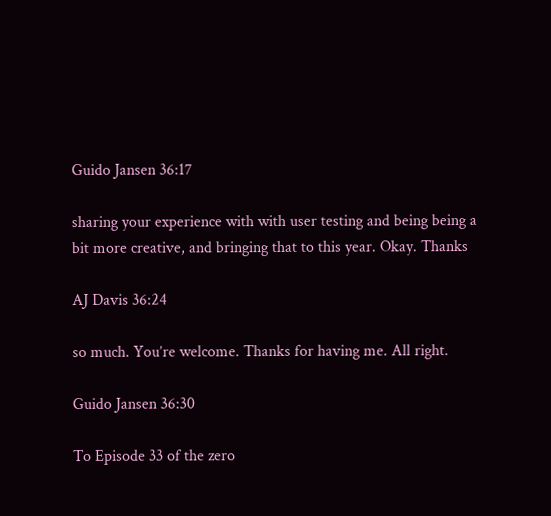Guido Jansen 36:17

sharing your experience with with user testing and being being a bit more creative, and bringing that to this year. Okay. Thanks

AJ Davis 36:24

so much. You’re welcome. Thanks for having me. All right.

Guido Jansen 36:30

To Episode 33 of the zero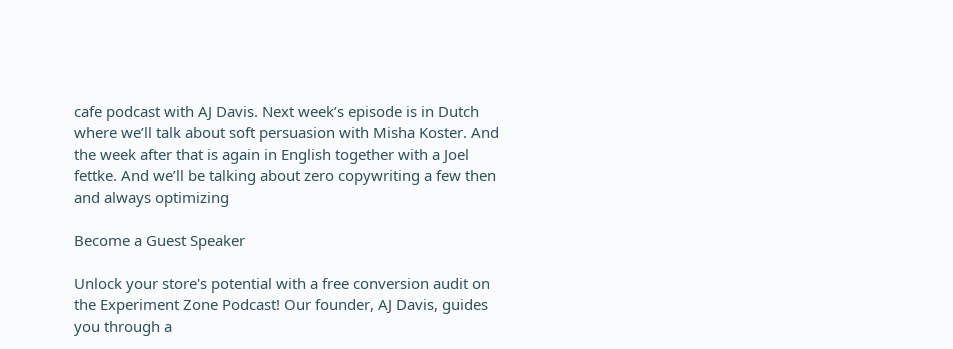cafe podcast with AJ Davis. Next week’s episode is in Dutch where we’ll talk about soft persuasion with Misha Koster. And the week after that is again in English together with a Joel fettke. And we’ll be talking about zero copywriting a few then and always optimizing

Become a Guest Speaker

Unlock your store's potential with a free conversion audit on the Experiment Zone Podcast! Our founder, AJ Davis, guides you through a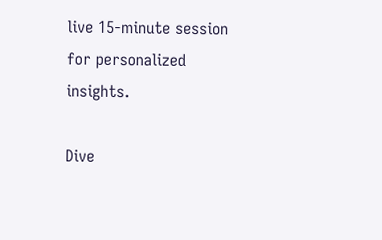live 15-minute session for personalized insights.

Dive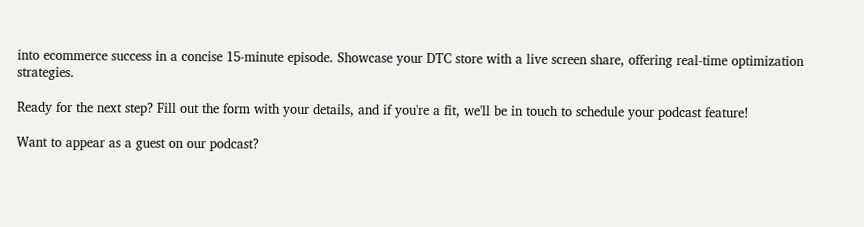into ecommerce success in a concise 15-minute episode. Showcase your DTC store with a live screen share, offering real-time optimization strategies.

Ready for the next step? Fill out the form with your details, and if you're a fit, we'll be in touch to schedule your podcast feature!

Want to appear as a guest on our podcast?